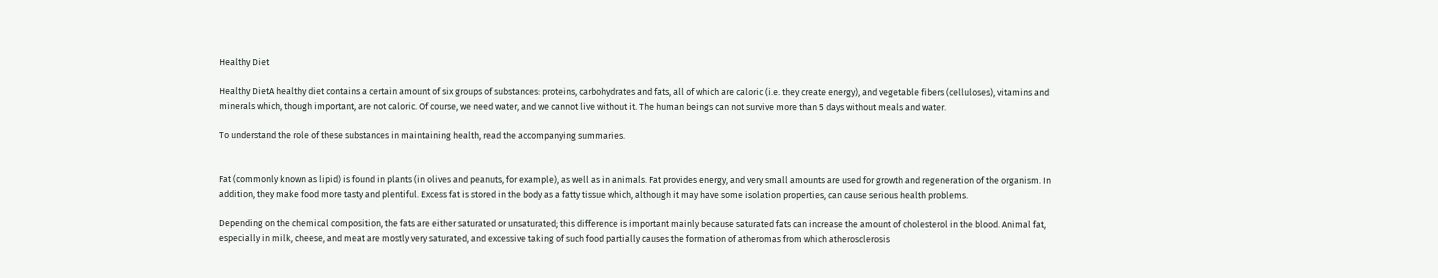Healthy Diet

Healthy DietA healthy diet contains a certain amount of six groups of substances: proteins, carbohydrates and fats, all of which are caloric (i.e. they create energy), and vegetable fibers (celluloses), vitamins and minerals which, though important, are not caloric. Of course, we need water, and we cannot live without it. The human beings can not survive more than 5 days without meals and water.

To understand the role of these substances in maintaining health, read the accompanying summaries.


Fat (commonly known as lipid) is found in plants (in olives and peanuts, for example), as well as in animals. Fat provides energy, and very small amounts are used for growth and regeneration of the organism. In addition, they make food more tasty and plentiful. Excess fat is stored in the body as a fatty tissue which, although it may have some isolation properties, can cause serious health problems.

Depending on the chemical composition, the fats are either saturated or unsaturated; this difference is important mainly because saturated fats can increase the amount of cholesterol in the blood. Animal fat, especially in milk, cheese, and meat are mostly very saturated, and excessive taking of such food partially causes the formation of atheromas from which atherosclerosis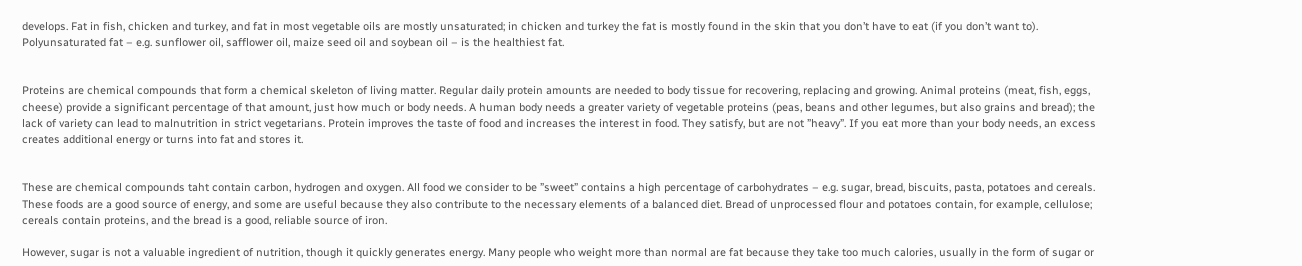develops. Fat in fish, chicken and turkey, and fat in most vegetable oils are mostly unsaturated; in chicken and turkey the fat is mostly found in the skin that you don’t have to eat (if you don’t want to). Polyunsaturated fat – e.g. sunflower oil, safflower oil, maize seed oil and soybean oil – is the healthiest fat.


Proteins are chemical compounds that form a chemical skeleton of living matter. Regular daily protein amounts are needed to body tissue for recovering, replacing and growing. Animal proteins (meat, fish, eggs, cheese) provide a significant percentage of that amount, just how much or body needs. A human body needs a greater variety of vegetable proteins (peas, beans and other legumes, but also grains and bread); the lack of variety can lead to malnutrition in strict vegetarians. Protein improves the taste of food and increases the interest in food. They satisfy, but are not ”heavy”. If you eat more than your body needs, an excess creates additional energy or turns into fat and stores it.


These are chemical compounds taht contain carbon, hydrogen and oxygen. All food we consider to be ”sweet” contains a high percentage of carbohydrates – e.g. sugar, bread, biscuits, pasta, potatoes and cereals. These foods are a good source of energy, and some are useful because they also contribute to the necessary elements of a balanced diet. Bread of unprocessed flour and potatoes contain, for example, cellulose; cereals contain proteins, and the bread is a good, reliable source of iron.

However, sugar is not a valuable ingredient of nutrition, though it quickly generates energy. Many people who weight more than normal are fat because they take too much calories, usually in the form of sugar or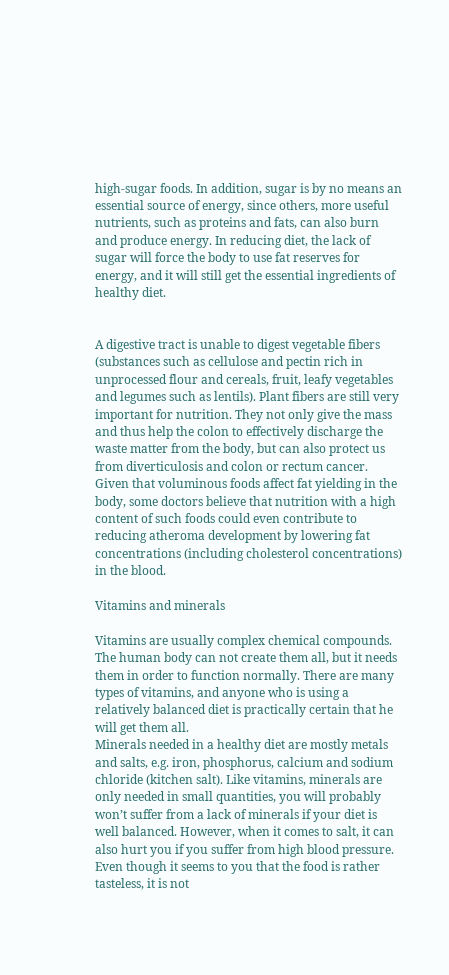high-sugar foods. In addition, sugar is by no means an essential source of energy, since others, more useful nutrients, such as proteins and fats, can also burn and produce energy. In reducing diet, the lack of sugar will force the body to use fat reserves for energy, and it will still get the essential ingredients of healthy diet.


A digestive tract is unable to digest vegetable fibers (substances such as cellulose and pectin rich in unprocessed flour and cereals, fruit, leafy vegetables and legumes such as lentils). Plant fibers are still very important for nutrition. They not only give the mass and thus help the colon to effectively discharge the waste matter from the body, but can also protect us from diverticulosis and colon or rectum cancer. Given that voluminous foods affect fat yielding in the body, some doctors believe that nutrition with a high content of such foods could even contribute to reducing atheroma development by lowering fat concentrations (including cholesterol concentrations) in the blood.

Vitamins and minerals

Vitamins are usually complex chemical compounds. The human body can not create them all, but it needs them in order to function normally. There are many types of vitamins, and anyone who is using a relatively balanced diet is practically certain that he will get them all.
Minerals needed in a healthy diet are mostly metals and salts, e.g. iron, phosphorus, calcium and sodium chloride (kitchen salt). Like vitamins, minerals are only needed in small quantities, you will probably won’t suffer from a lack of minerals if your diet is well balanced. However, when it comes to salt, it can also hurt you if you suffer from high blood pressure. Even though it seems to you that the food is rather tasteless, it is not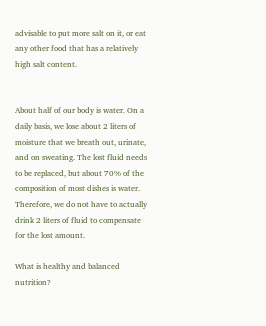advisable to put more salt on it, or eat any other food that has a relatively high salt content.


About half of our body is water. On a daily basis, we lose about 2 liters of moisture that we breath out, urinate, and on sweating. The lost fluid needs to be replaced, but about 70% of the composition of most dishes is water. Therefore, we do not have to actually drink 2 liters of fluid to compensate for the lost amount.

What is healthy and balanced nutrition?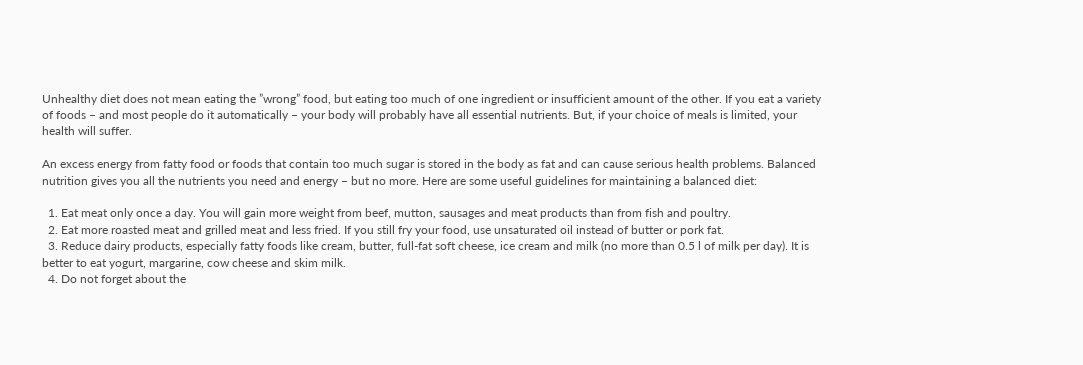Unhealthy diet does not mean eating the ”wrong” food, but eating too much of one ingredient or insufficient amount of the other. If you eat a variety of foods – and most people do it automatically – your body will probably have all essential nutrients. But, if your choice of meals is limited, your health will suffer.

An excess energy from fatty food or foods that contain too much sugar is stored in the body as fat and can cause serious health problems. Balanced nutrition gives you all the nutrients you need and energy – but no more. Here are some useful guidelines for maintaining a balanced diet:

  1. Eat meat only once a day. You will gain more weight from beef, mutton, sausages and meat products than from fish and poultry.
  2. Eat more roasted meat and grilled meat and less fried. If you still fry your food, use unsaturated oil instead of butter or pork fat.
  3. Reduce dairy products, especially fatty foods like cream, butter, full-fat soft cheese, ice cream and milk (no more than 0.5 l of milk per day). It is better to eat yogurt, margarine, cow cheese and skim milk.
  4. Do not forget about the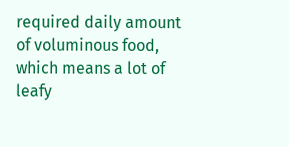required daily amount of voluminous food, which means a lot of leafy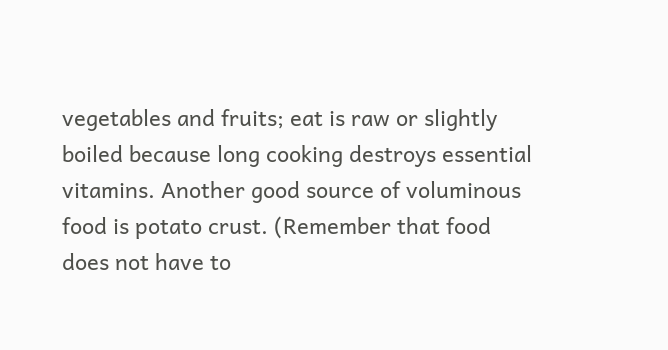vegetables and fruits; eat is raw or slightly boiled because long cooking destroys essential vitamins. Another good source of voluminous food is potato crust. (Remember that food does not have to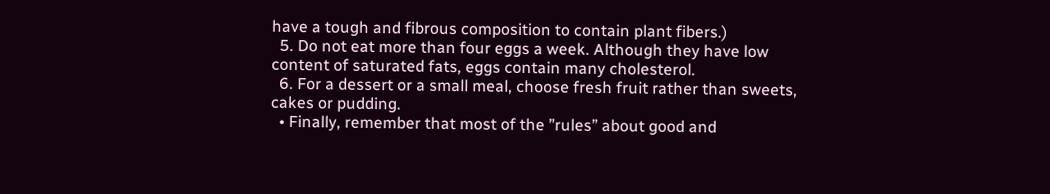have a tough and fibrous composition to contain plant fibers.)
  5. Do not eat more than four eggs a week. Although they have low content of saturated fats, eggs contain many cholesterol.
  6. For a dessert or a small meal, choose fresh fruit rather than sweets, cakes or pudding.
  • Finally, remember that most of the ”rules” about good and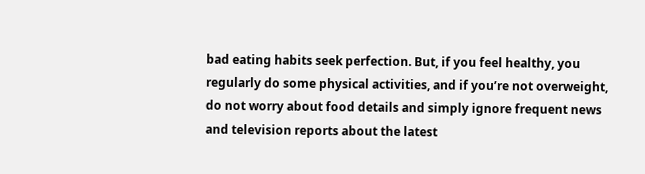bad eating habits seek perfection. But, if you feel healthy, you regularly do some physical activities, and if you’re not overweight, do not worry about food details and simply ignore frequent news and television reports about the latest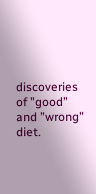discoveries of ”good” and ”wrong” diet.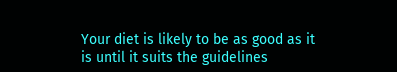Your diet is likely to be as good as it is until it suits the guidelines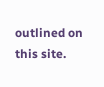outlined on this site.